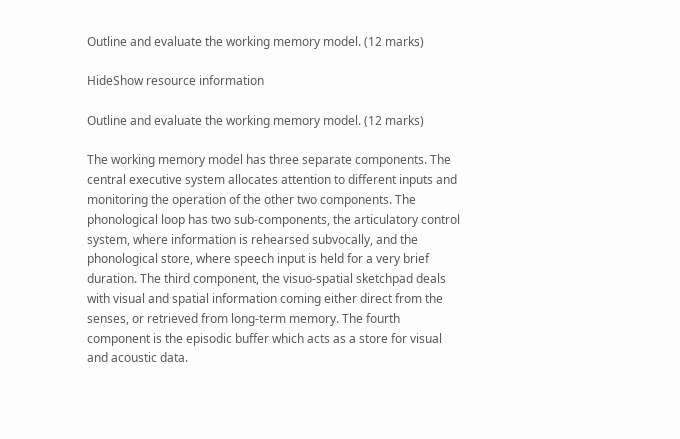Outline and evaluate the working memory model. (12 marks)

HideShow resource information

Outline and evaluate the working memory model. (12 marks)

The working memory model has three separate components. The central executive system allocates attention to different inputs and monitoring the operation of the other two components. The phonological loop has two sub-components, the articulatory control system, where information is rehearsed subvocally, and the phonological store, where speech input is held for a very brief duration. The third component, the visuo-spatial sketchpad deals with visual and spatial information coming either direct from the senses, or retrieved from long-term memory. The fourth component is the episodic buffer which acts as a store for visual and acoustic data.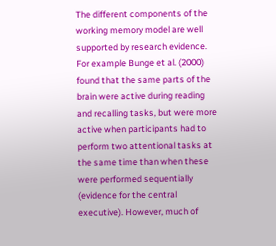The different components of the working memory model are well supported by research evidence. For example Bunge et al. (2000) found that the same parts of the brain were active during reading and recalling tasks, but were more active when participants had to perform two attentional tasks at the same time than when these were performed sequentially (evidence for the central executive). However, much of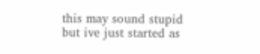this may sound stupid but ive just started as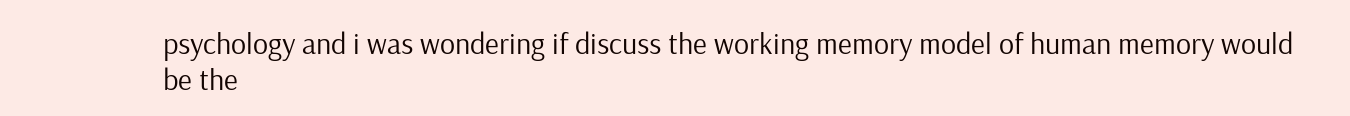psychology and i was wondering if discuss the working memory model of human memory would be the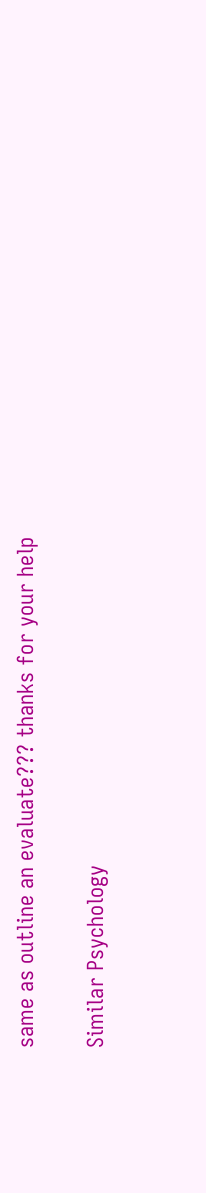same as outline an evaluate??? thanks for your help

Similar Psychology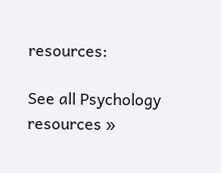resources:

See all Psychology resources »